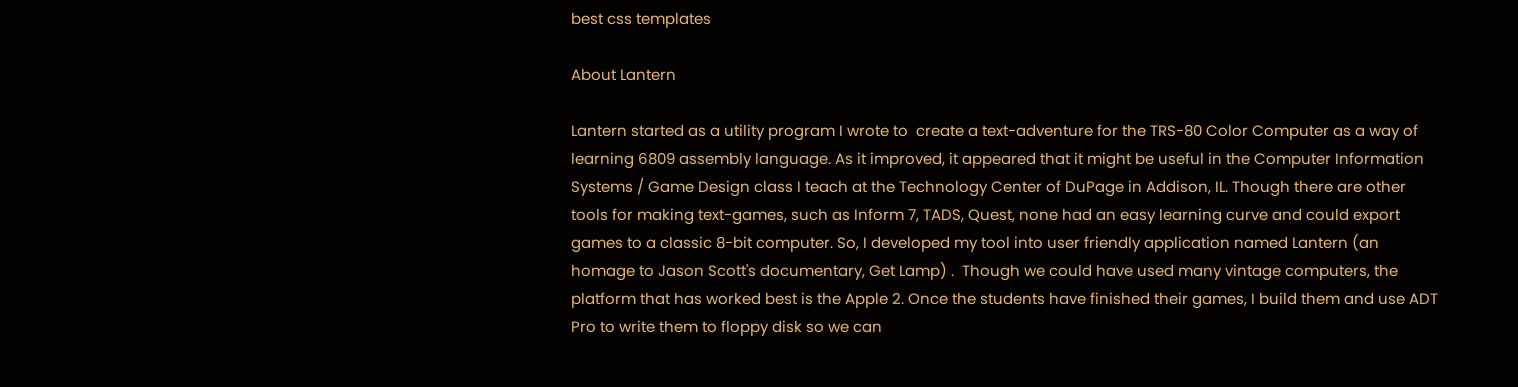best css templates

About Lantern

Lantern started as a utility program I wrote to  create a text-adventure for the TRS-80 Color Computer as a way of learning 6809 assembly language. As it improved, it appeared that it might be useful in the Computer Information Systems / Game Design class I teach at the Technology Center of DuPage in Addison, IL. Though there are other tools for making text-games, such as Inform 7, TADS, Quest, none had an easy learning curve and could export games to a classic 8-bit computer. So, I developed my tool into user friendly application named Lantern (an homage to Jason Scott's documentary, Get Lamp) .  Though we could have used many vintage computers, the platform that has worked best is the Apple 2. Once the students have finished their games, I build them and use ADT Pro to write them to floppy disk so we can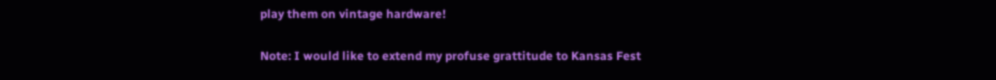play them on vintage hardware!

Note: I would like to extend my profuse grattitude to Kansas Fest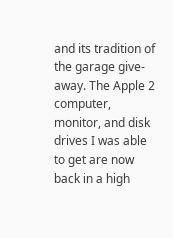and its tradition of the garage give-away. The Apple 2 computer, monitor, and disk drives I was able to get are now back in a high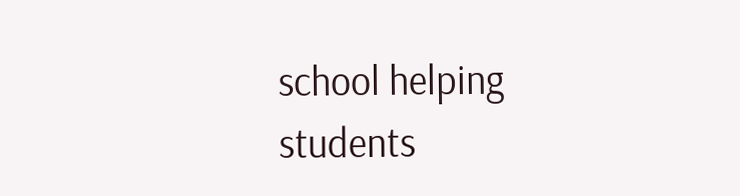school helping students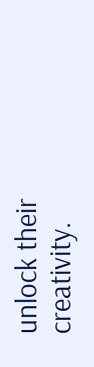unlock their creativity.